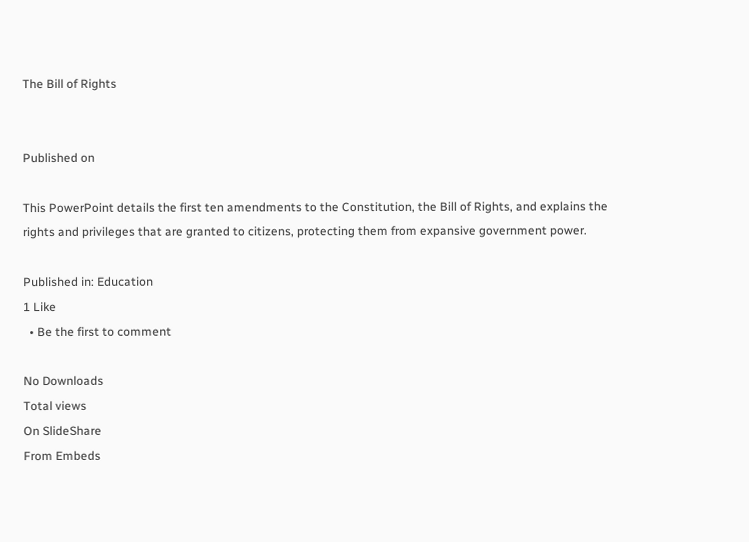The Bill of Rights


Published on

This PowerPoint details the first ten amendments to the Constitution, the Bill of Rights, and explains the rights and privileges that are granted to citizens, protecting them from expansive government power.

Published in: Education
1 Like
  • Be the first to comment

No Downloads
Total views
On SlideShare
From Embeds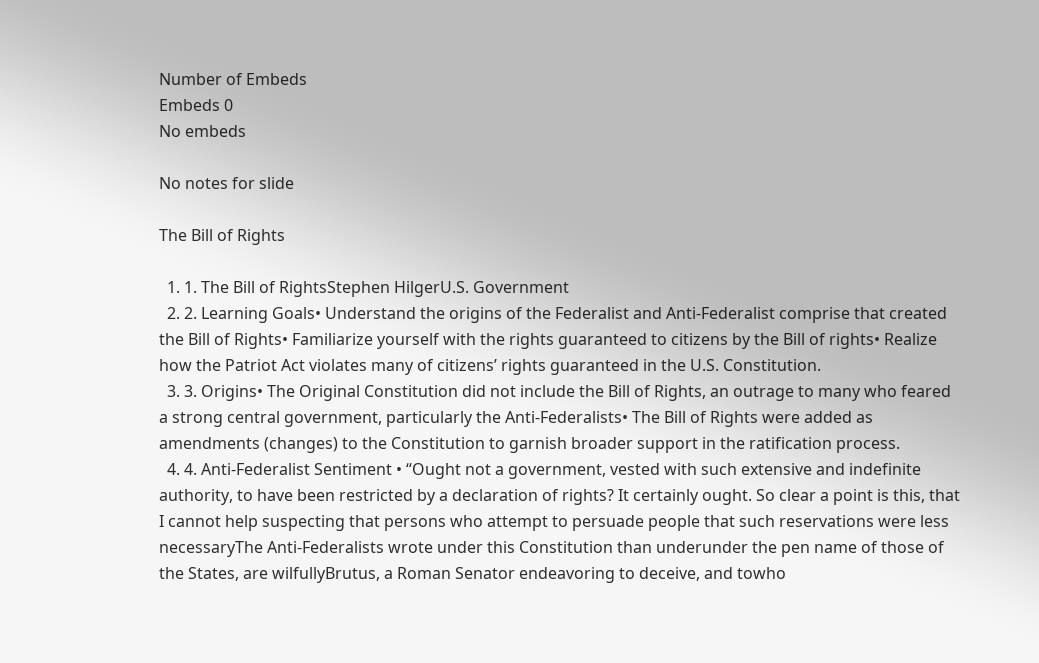Number of Embeds
Embeds 0
No embeds

No notes for slide

The Bill of Rights

  1. 1. The Bill of RightsStephen HilgerU.S. Government
  2. 2. Learning Goals• Understand the origins of the Federalist and Anti-Federalist comprise that created the Bill of Rights• Familiarize yourself with the rights guaranteed to citizens by the Bill of rights• Realize how the Patriot Act violates many of citizens’ rights guaranteed in the U.S. Constitution.
  3. 3. Origins• The Original Constitution did not include the Bill of Rights, an outrage to many who feared a strong central government, particularly the Anti-Federalists• The Bill of Rights were added as amendments (changes) to the Constitution to garnish broader support in the ratification process.
  4. 4. Anti-Federalist Sentiment • “Ought not a government, vested with such extensive and indefinite authority, to have been restricted by a declaration of rights? It certainly ought. So clear a point is this, that I cannot help suspecting that persons who attempt to persuade people that such reservations were less necessaryThe Anti-Federalists wrote under this Constitution than underunder the pen name of those of the States, are wilfullyBrutus, a Roman Senator endeavoring to deceive, and towho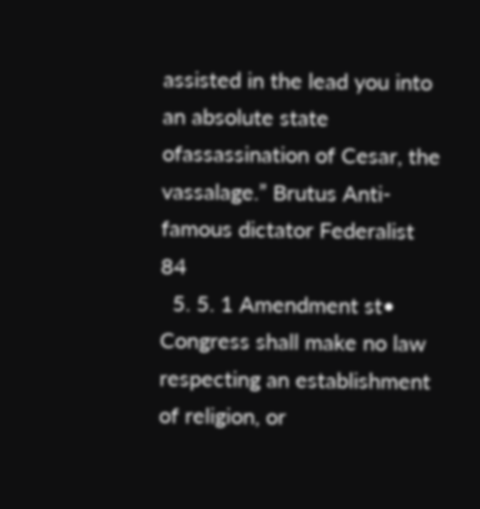assisted in the lead you into an absolute state ofassassination of Cesar, the vassalage.” Brutus Anti-famous dictator Federalist 84
  5. 5. 1 Amendment st• Congress shall make no law respecting an establishment of religion, or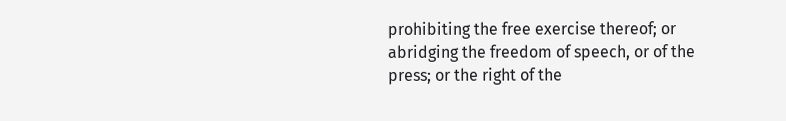prohibiting the free exercise thereof; or abridging the freedom of speech, or of the press; or the right of the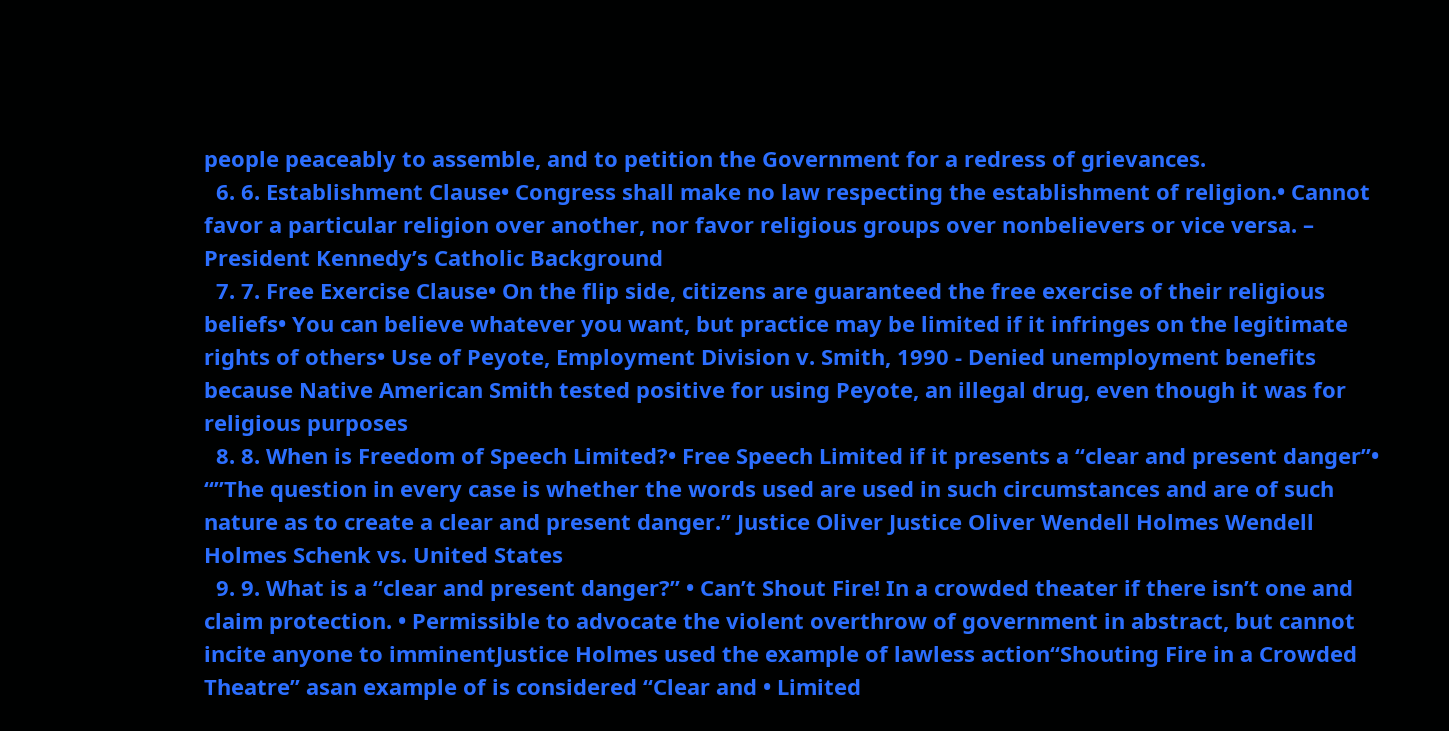people peaceably to assemble, and to petition the Government for a redress of grievances.
  6. 6. Establishment Clause• Congress shall make no law respecting the establishment of religion.• Cannot favor a particular religion over another, nor favor religious groups over nonbelievers or vice versa. – President Kennedy’s Catholic Background
  7. 7. Free Exercise Clause• On the flip side, citizens are guaranteed the free exercise of their religious beliefs• You can believe whatever you want, but practice may be limited if it infringes on the legitimate rights of others• Use of Peyote, Employment Division v. Smith, 1990 - Denied unemployment benefits because Native American Smith tested positive for using Peyote, an illegal drug, even though it was for religious purposes
  8. 8. When is Freedom of Speech Limited?• Free Speech Limited if it presents a “clear and present danger”• “”The question in every case is whether the words used are used in such circumstances and are of such nature as to create a clear and present danger.” Justice Oliver Justice Oliver Wendell Holmes Wendell Holmes Schenk vs. United States
  9. 9. What is a “clear and present danger?” • Can’t Shout Fire! In a crowded theater if there isn’t one and claim protection. • Permissible to advocate the violent overthrow of government in abstract, but cannot incite anyone to imminentJustice Holmes used the example of lawless action“Shouting Fire in a Crowded Theatre” asan example of is considered “Clear and • Limited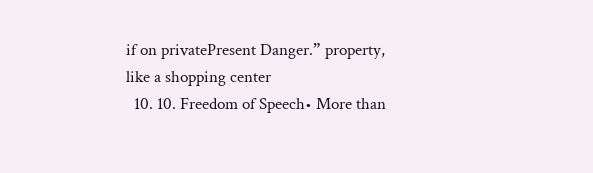if on privatePresent Danger.” property, like a shopping center
  10. 10. Freedom of Speech• More than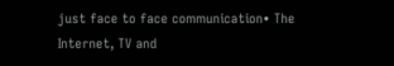just face to face communication• The Internet, TV and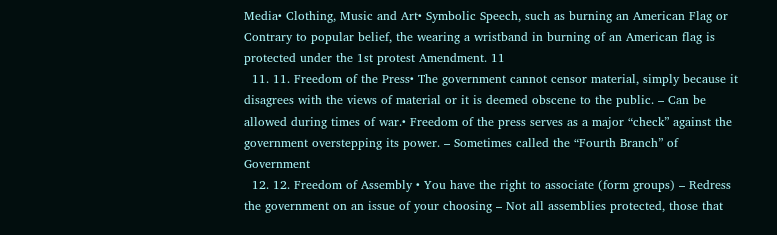Media• Clothing, Music and Art• Symbolic Speech, such as burning an American Flag or Contrary to popular belief, the wearing a wristband in burning of an American flag is protected under the 1st protest Amendment. 11
  11. 11. Freedom of the Press• The government cannot censor material, simply because it disagrees with the views of material or it is deemed obscene to the public. – Can be allowed during times of war.• Freedom of the press serves as a major “check” against the government overstepping its power. – Sometimes called the “Fourth Branch” of Government
  12. 12. Freedom of Assembly • You have the right to associate (form groups) – Redress the government on an issue of your choosing – Not all assemblies protected, those that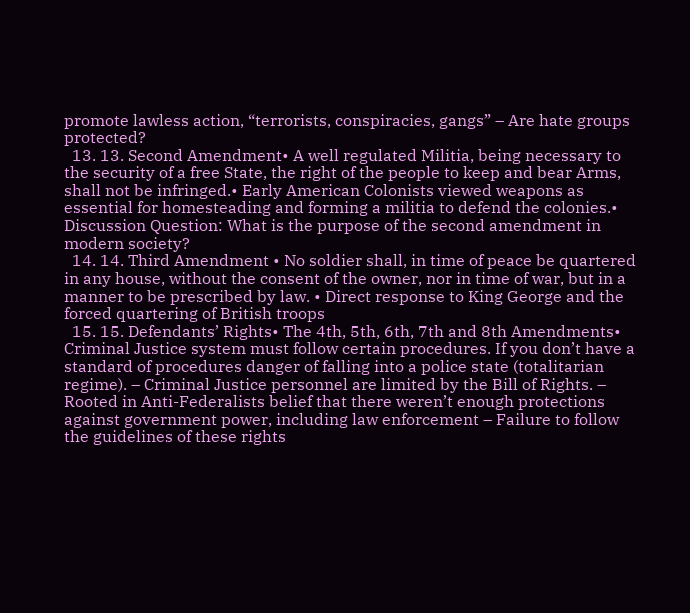promote lawless action, “terrorists, conspiracies, gangs” – Are hate groups protected?
  13. 13. Second Amendment• A well regulated Militia, being necessary to the security of a free State, the right of the people to keep and bear Arms, shall not be infringed.• Early American Colonists viewed weapons as essential for homesteading and forming a militia to defend the colonies.• Discussion Question: What is the purpose of the second amendment in modern society?
  14. 14. Third Amendment • No soldier shall, in time of peace be quartered in any house, without the consent of the owner, nor in time of war, but in a manner to be prescribed by law. • Direct response to King George and the forced quartering of British troops
  15. 15. Defendants’ Rights• The 4th, 5th, 6th, 7th and 8th Amendments• Criminal Justice system must follow certain procedures. If you don’t have a standard of procedures danger of falling into a police state (totalitarian regime). – Criminal Justice personnel are limited by the Bill of Rights. – Rooted in Anti-Federalists belief that there weren’t enough protections against government power, including law enforcement – Failure to follow the guidelines of these rights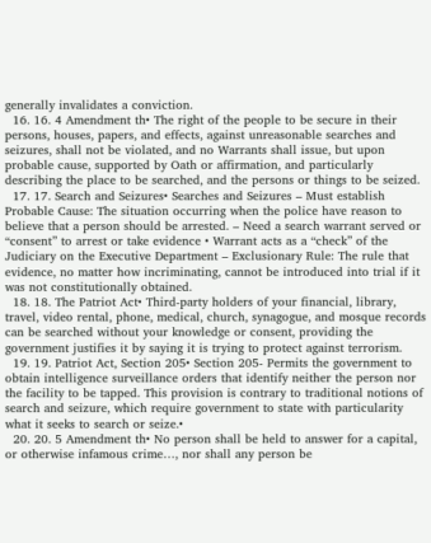generally invalidates a conviction.
  16. 16. 4 Amendment th• The right of the people to be secure in their persons, houses, papers, and effects, against unreasonable searches and seizures, shall not be violated, and no Warrants shall issue, but upon probable cause, supported by Oath or affirmation, and particularly describing the place to be searched, and the persons or things to be seized.
  17. 17. Search and Seizures• Searches and Seizures – Must establish Probable Cause: The situation occurring when the police have reason to believe that a person should be arrested. – Need a search warrant served or “consent” to arrest or take evidence • Warrant acts as a “check” of the Judiciary on the Executive Department – Exclusionary Rule: The rule that evidence, no matter how incriminating, cannot be introduced into trial if it was not constitutionally obtained.
  18. 18. The Patriot Act• Third-party holders of your financial, library, travel, video rental, phone, medical, church, synagogue, and mosque records can be searched without your knowledge or consent, providing the government justifies it by saying it is trying to protect against terrorism.
  19. 19. Patriot Act, Section 205• Section 205- Permits the government to obtain intelligence surveillance orders that identify neither the person nor the facility to be tapped. This provision is contrary to traditional notions of search and seizure, which require government to state with particularity what it seeks to search or seize.•
  20. 20. 5 Amendment th• No person shall be held to answer for a capital, or otherwise infamous crime…, nor shall any person be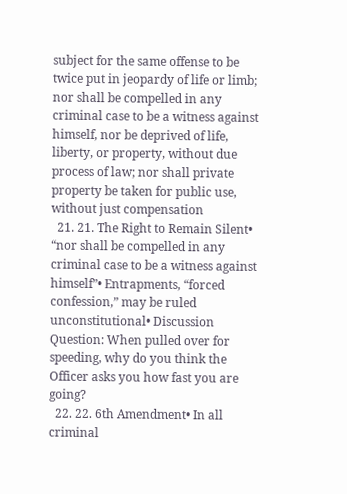subject for the same offense to be twice put in jeopardy of life or limb; nor shall be compelled in any criminal case to be a witness against himself, nor be deprived of life, liberty, or property, without due process of law; nor shall private property be taken for public use, without just compensation
  21. 21. The Right to Remain Silent• “nor shall be compelled in any criminal case to be a witness against himself”• Entrapments, “forced confession,” may be ruled unconstitutional• Discussion Question: When pulled over for speeding, why do you think the Officer asks you how fast you are going?
  22. 22. 6th Amendment• In all criminal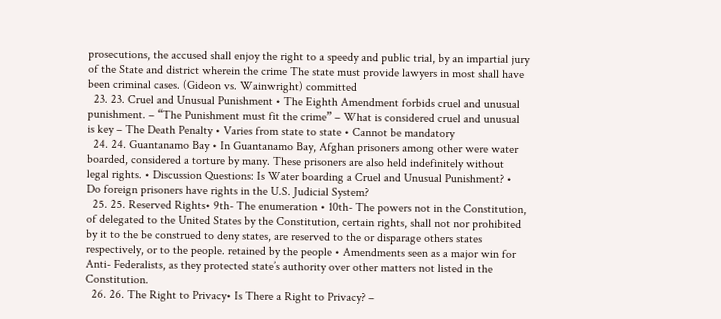prosecutions, the accused shall enjoy the right to a speedy and public trial, by an impartial jury of the State and district wherein the crime The state must provide lawyers in most shall have been criminal cases. (Gideon vs. Wainwright) committed
  23. 23. Cruel and Unusual Punishment • The Eighth Amendment forbids cruel and unusual punishment. – “The Punishment must fit the crime” – What is considered cruel and unusual is key – The Death Penalty • Varies from state to state • Cannot be mandatory
  24. 24. Guantanamo Bay • In Guantanamo Bay, Afghan prisoners among other were water boarded, considered a torture by many. These prisoners are also held indefinitely without legal rights. • Discussion Questions: Is Water boarding a Cruel and Unusual Punishment? • Do foreign prisoners have rights in the U.S. Judicial System?
  25. 25. Reserved Rights• 9th- The enumeration • 10th- The powers not in the Constitution, of delegated to the United States by the Constitution, certain rights, shall not nor prohibited by it to the be construed to deny states, are reserved to the or disparage others states respectively, or to the people. retained by the people • Amendments seen as a major win for Anti- Federalists, as they protected state’s authority over other matters not listed in the Constitution.
  26. 26. The Right to Privacy• Is There a Right to Privacy? –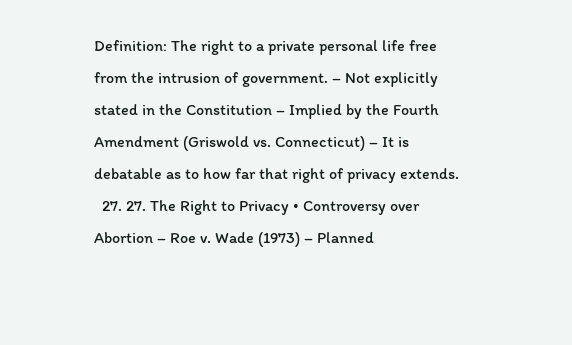Definition: The right to a private personal life free from the intrusion of government. – Not explicitly stated in the Constitution – Implied by the Fourth Amendment (Griswold vs. Connecticut) – It is debatable as to how far that right of privacy extends.
  27. 27. The Right to Privacy • Controversy over Abortion – Roe v. Wade (1973) – Planned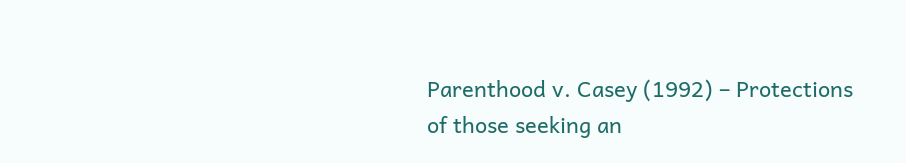Parenthood v. Casey (1992) – Protections of those seeking an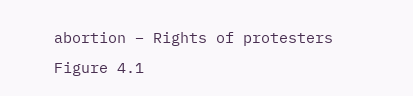abortion – Rights of protesters Figure 4.1